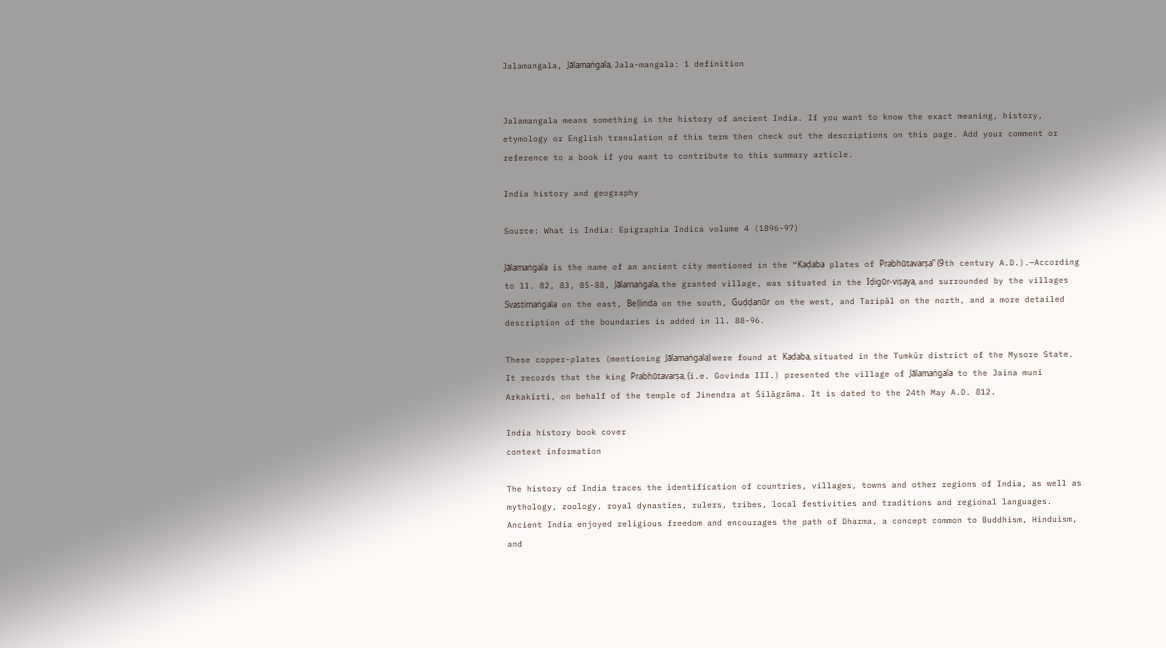Jalamangala, Jālamaṅgala, Jala-mangala: 1 definition


Jalamangala means something in the history of ancient India. If you want to know the exact meaning, history, etymology or English translation of this term then check out the descriptions on this page. Add your comment or reference to a book if you want to contribute to this summary article.

India history and geography

Source: What is India: Epigraphia Indica volume 4 (1896-97)

Jālamaṅgala is the name of an ancient city mentioned in the “Kaḍaba plates of Prabhūtavarṣa” (9th century A.D.).—According to ll. 82, 83, 85-88, Jālamaṅgala, the granted village, was situated in the Iḍigūr-viṣaya, and surrounded by the villages Svastimaṅgala on the east, Beḷḷinda on the south, Guḍḍanūr on the west, and Taripāl on the north, and a more detailed description of the boundaries is added in ll. 88-96.

These copper-plates (mentioning Jālamaṅgala) were found at Kaḍaba, situated in the Tumkūr district of the Mysore State. It records that the king Prabhūtavarṣa, (i.e. Govinda III.) presented the village of Jālamaṅgala to the Jaina muni Arkakīrti, on behalf of the temple of Jinendra at Śilāgrāma. It is dated to the 24th May A.D. 812.

India history book cover
context information

The history of India traces the identification of countries, villages, towns and other regions of India, as well as mythology, zoology, royal dynasties, rulers, tribes, local festivities and traditions and regional languages. Ancient India enjoyed religious freedom and encourages the path of Dharma, a concept common to Buddhism, Hinduism, and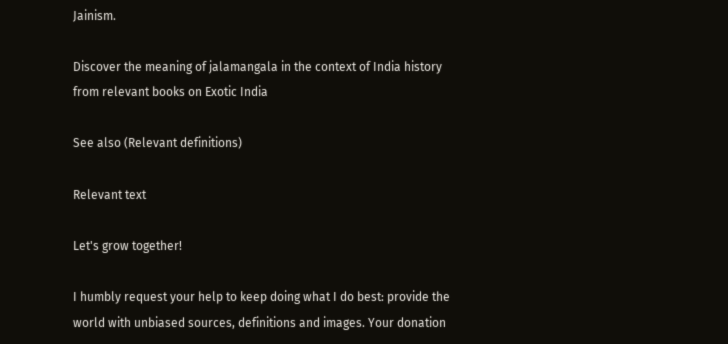Jainism.

Discover the meaning of jalamangala in the context of India history from relevant books on Exotic India

See also (Relevant definitions)

Relevant text

Let's grow together!

I humbly request your help to keep doing what I do best: provide the world with unbiased sources, definitions and images. Your donation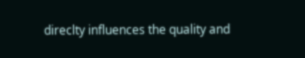direclty influences the quality and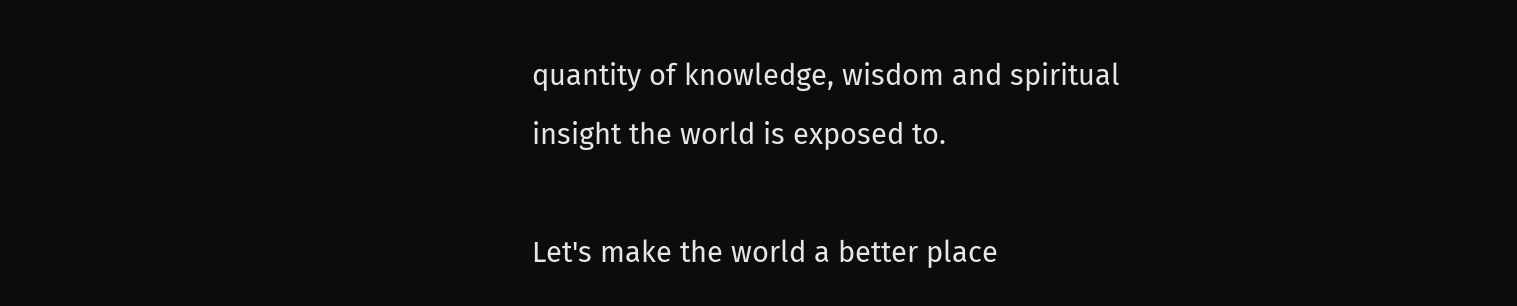quantity of knowledge, wisdom and spiritual insight the world is exposed to.

Let's make the world a better place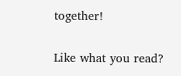together!

Like what you read?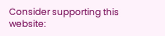Consider supporting this website: